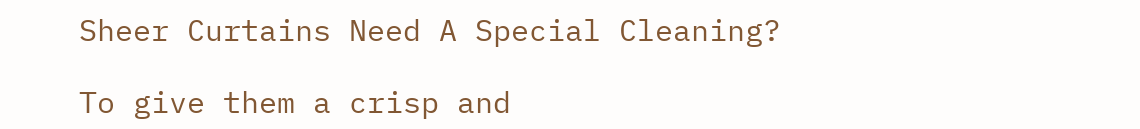Sheer Curtains Need A Special Cleaning?

To give them a crisp and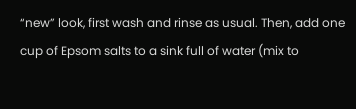“new” look, first wash and rinse as usual. Then, add one cup of Epsom salts to a sink full of water (mix to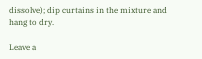dissolve); dip curtains in the mixture and hang to dry.

Leave a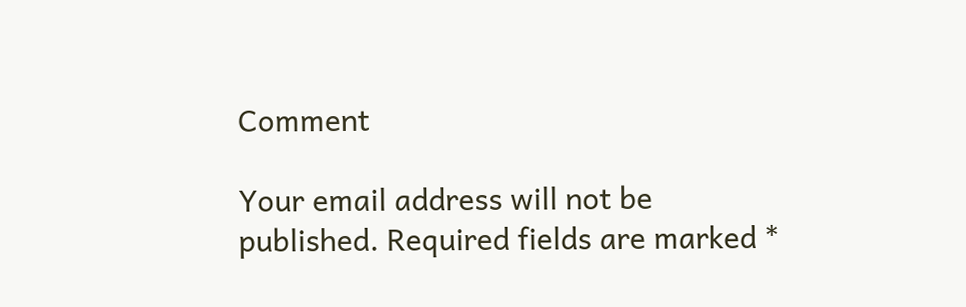Comment

Your email address will not be published. Required fields are marked *